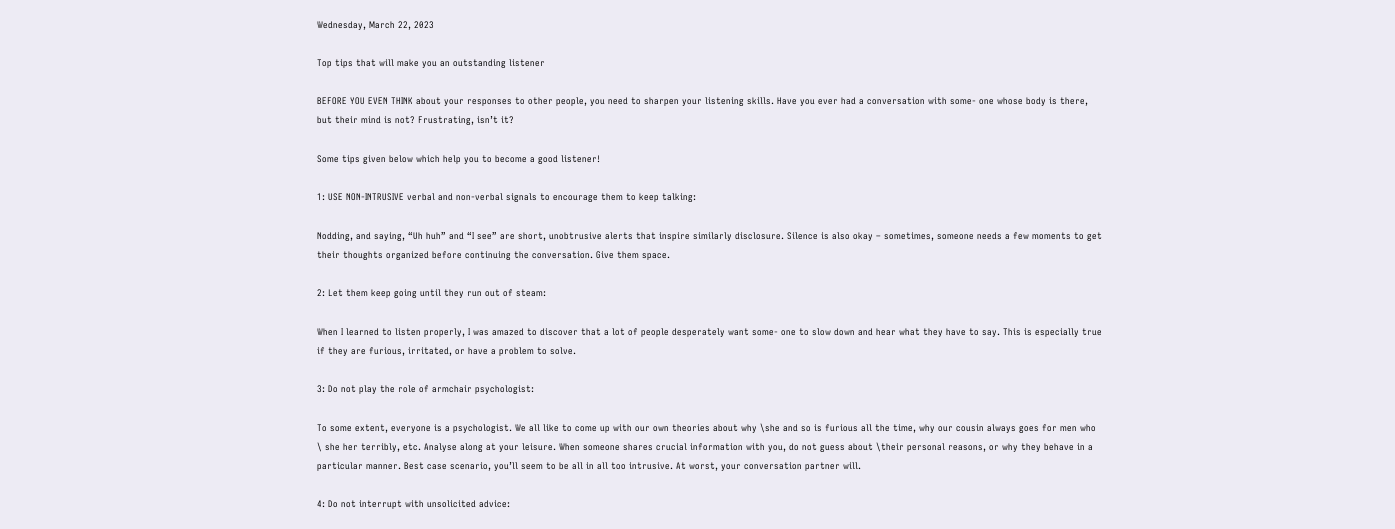Wednesday, March 22, 2023

Top tips that will make you an outstanding listener

BEFORE YOU EVEN THINK about your responses to other people, you need to sharpen your listening skills. Have you ever had a conversation with some- one whose body is there, but their mind is not? Frustrating, isn’t it?

Some tips given below which help you to become a good listener!

1: USE NON-INTRUSIVE verbal and non-verbal signals to encourage them to keep talking:

Nodding, and saying, “Uh huh” and “I see” are short, unobtrusive alerts that inspire similarly disclosure. Silence is also okay – sometimes, someone needs a few moments to get their thoughts organized before continuing the conversation. Give them space.

2: Let them keep going until they run out of steam:

When I learned to listen properly, I was amazed to discover that a lot of people desperately want some- one to slow down and hear what they have to say. This is especially true if they are furious, irritated, or have a problem to solve.

3: Do not play the role of armchair psychologist:

To some extent, everyone is a psychologist. We all like to come up with our own theories about why \she and so is furious all the time, why our cousin always goes for men who \ she her terribly, etc. Analyse along at your leisure. When someone shares crucial information with you, do not guess about \their personal reasons, or why they behave in a particular manner. Best case scenario, you’ll seem to be all in all too intrusive. At worst, your conversation partner will.

4: Do not interrupt with unsolicited advice: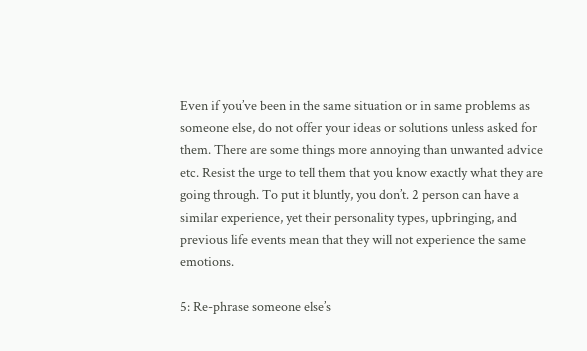Even if you’ve been in the same situation or in same problems as someone else, do not offer your ideas or solutions unless asked for them. There are some things more annoying than unwanted advice etc. Resist the urge to tell them that you know exactly what they are going through. To put it bluntly, you don’t. 2 person can have a similar experience, yet their personality types, upbringing, and previous life events mean that they will not experience the same emotions.

5: Re-phrase someone else’s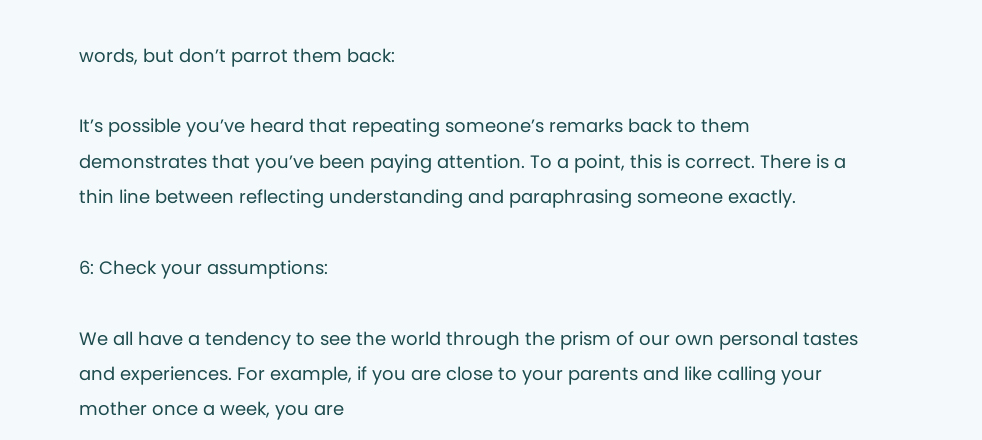words, but don’t parrot them back:

It’s possible you’ve heard that repeating someone’s remarks back to them demonstrates that you’ve been paying attention. To a point, this is correct. There is a thin line between reflecting understanding and paraphrasing someone exactly.

6: Check your assumptions:

We all have a tendency to see the world through the prism of our own personal tastes and experiences. For example, if you are close to your parents and like calling your mother once a week, you are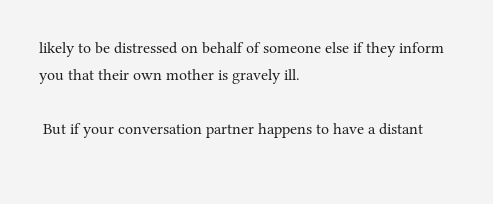likely to be distressed on behalf of someone else if they inform you that their own mother is gravely ill.

 But if your conversation partner happens to have a distant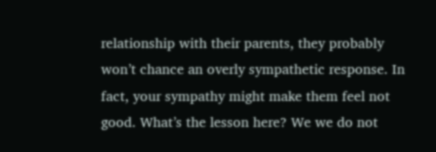relationship with their parents, they probably won’t chance an overly sympathetic response. In fact, your sympathy might make them feel not good. What’s the lesson here? We we do not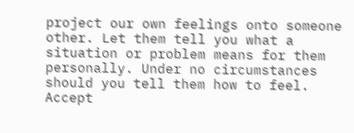project our own feelings onto someone other. Let them tell you what a situation or problem means for them personally. Under no circumstances should you tell them how to feel. Accept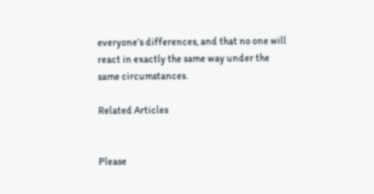everyone’s differences, and that no one will react in exactly the same way under the same circumstances.

Related Articles


Please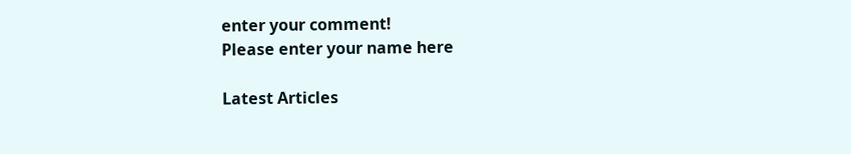enter your comment!
Please enter your name here

Latest Articles